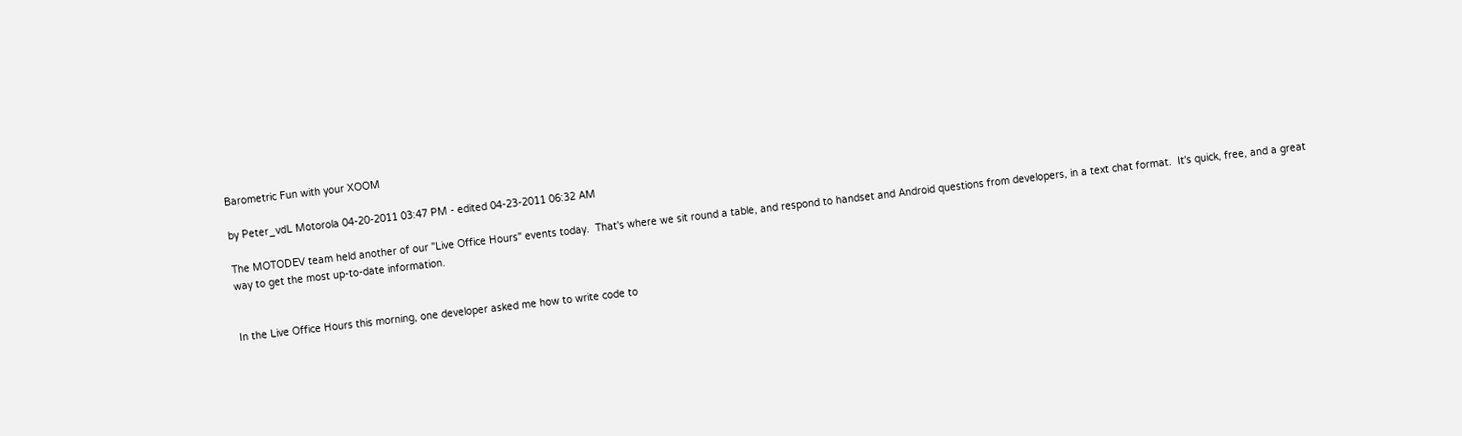Barometric Fun with your XOOM

by Peter_vdL Motorola 04-20-2011 03:47 PM - edited 04-23-2011 06:32 AM

The MOTODEV team held another of our "Live Office Hours" events today.  That's where we sit round a table, and respond to handset and Android questions from developers, in a text chat format.  It's quick, free, and a great way to get the most up-to-date information.


In the Live Office Hours this morning, one developer asked me how to write code to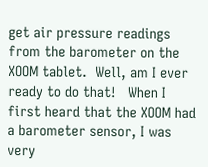get air pressure readings from the barometer on the XOOM tablet.  Well, am I ever ready to do that!   When I first heard that the XOOM had a barometer sensor, I was very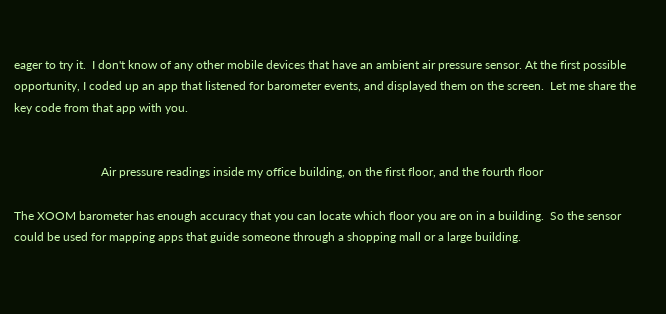eager to try it.  I don't know of any other mobile devices that have an ambient air pressure sensor. At the first possible opportunity, I coded up an app that listened for barometer events, and displayed them on the screen.  Let me share the key code from that app with you.


                             Air pressure readings inside my office building, on the first floor, and the fourth floor

The XOOM barometer has enough accuracy that you can locate which floor you are on in a building.  So the sensor could be used for mapping apps that guide someone through a shopping mall or a large building.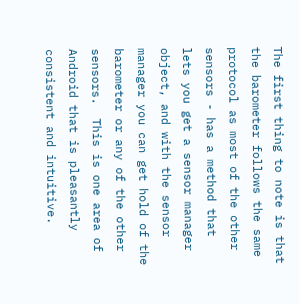The first thing to note is that the barometer follows the same protocol as most of the other sensors - has a method that lets you get a sensor manager object, and with the sensor manager you can get hold of the barometer or any of the other sensors.  This is one area of Android that is pleasantly consistent and intuitive.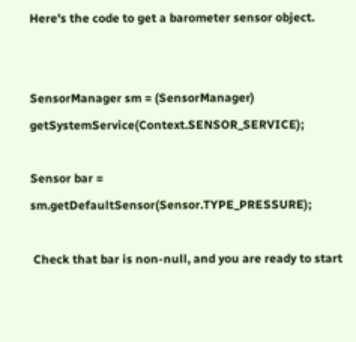Here's the code to get a barometer sensor object.


SensorManager sm = (SensorManager) getSystemService(Context.SENSOR_SERVICE);

Sensor bar = sm.getDefaultSensor(Sensor.TYPE_PRESSURE);

 Check that bar is non-null, and you are ready to start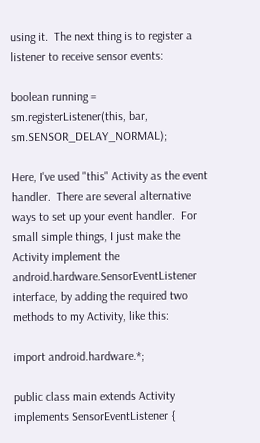using it.  The next thing is to register a listener to receive sensor events:

boolean running = sm.registerListener(this, bar, sm.SENSOR_DELAY_NORMAL);

Here, I've used "this" Activity as the event handler.  There are several alternative ways to set up your event handler.  For small simple things, I just make the Activity implement the android.hardware.SensorEventListener interface, by adding the required two methods to my Activity, like this:

import android.hardware.*;

public class main extends Activity implements SensorEventListener {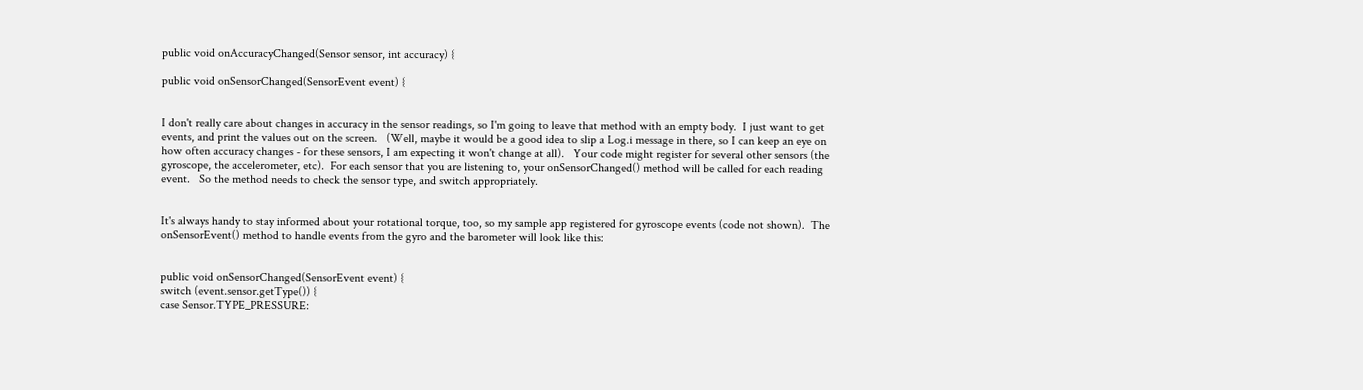public void onAccuracyChanged(Sensor sensor, int accuracy) {

public void onSensorChanged(SensorEvent event) {


I don't really care about changes in accuracy in the sensor readings, so I'm going to leave that method with an empty body.  I just want to get events, and print the values out on the screen.   (Well, maybe it would be a good idea to slip a Log.i message in there, so I can keep an eye on how often accuracy changes - for these sensors, I am expecting it won't change at all).   Your code might register for several other sensors (the gyroscope, the accelerometer, etc).  For each sensor that you are listening to, your onSensorChanged() method will be called for each reading event.   So the method needs to check the sensor type, and switch appropriately.


It's always handy to stay informed about your rotational torque, too, so my sample app registered for gyroscope events (code not shown).  The onSensorEvent() method to handle events from the gyro and the barometer will look like this:


public void onSensorChanged(SensorEvent event) {
switch (event.sensor.getType()) {
case Sensor.TYPE_PRESSURE: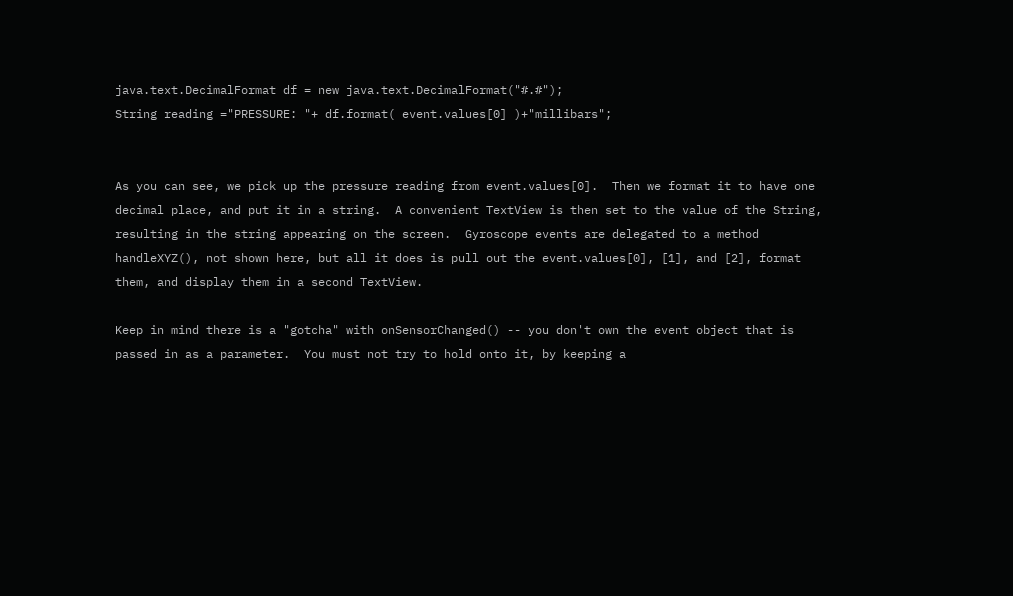java.text.DecimalFormat df = new java.text.DecimalFormat("#.#");
String reading ="PRESSURE: "+ df.format( event.values[0] )+"millibars";


As you can see, we pick up the pressure reading from event.values[0].  Then we format it to have one decimal place, and put it in a string.  A convenient TextView is then set to the value of the String, resulting in the string appearing on the screen.  Gyroscope events are delegated to a method handleXYZ(), not shown here, but all it does is pull out the event.values[0], [1], and [2], format them, and display them in a second TextView.

Keep in mind there is a "gotcha" with onSensorChanged() -- you don't own the event object that is passed in as a parameter.  You must not try to hold onto it, by keeping a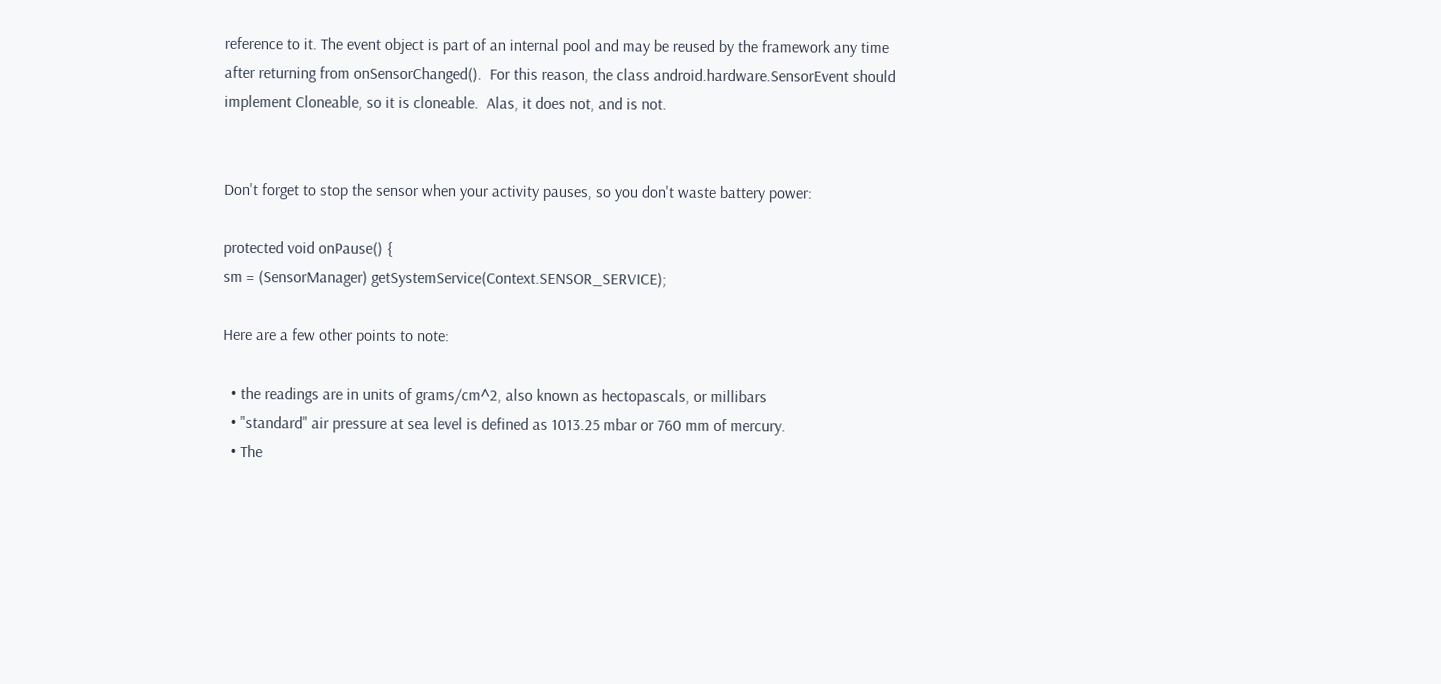reference to it. The event object is part of an internal pool and may be reused by the framework any time after returning from onSensorChanged().  For this reason, the class android.hardware.SensorEvent should implement Cloneable, so it is cloneable.  Alas, it does not, and is not.


Don't forget to stop the sensor when your activity pauses, so you don't waste battery power:

protected void onPause() {
sm = (SensorManager) getSystemService(Context.SENSOR_SERVICE);

Here are a few other points to note:

  • the readings are in units of grams/cm^2, also known as hectopascals, or millibars
  • "standard" air pressure at sea level is defined as 1013.25 mbar or 760 mm of mercury.
  • The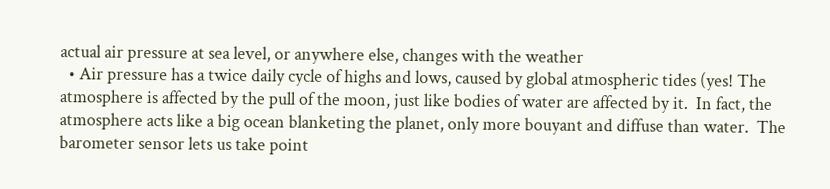actual air pressure at sea level, or anywhere else, changes with the weather
  • Air pressure has a twice daily cycle of highs and lows, caused by global atmospheric tides (yes! The atmosphere is affected by the pull of the moon, just like bodies of water are affected by it.  In fact, the atmosphere acts like a big ocean blanketing the planet, only more bouyant and diffuse than water.  The barometer sensor lets us take point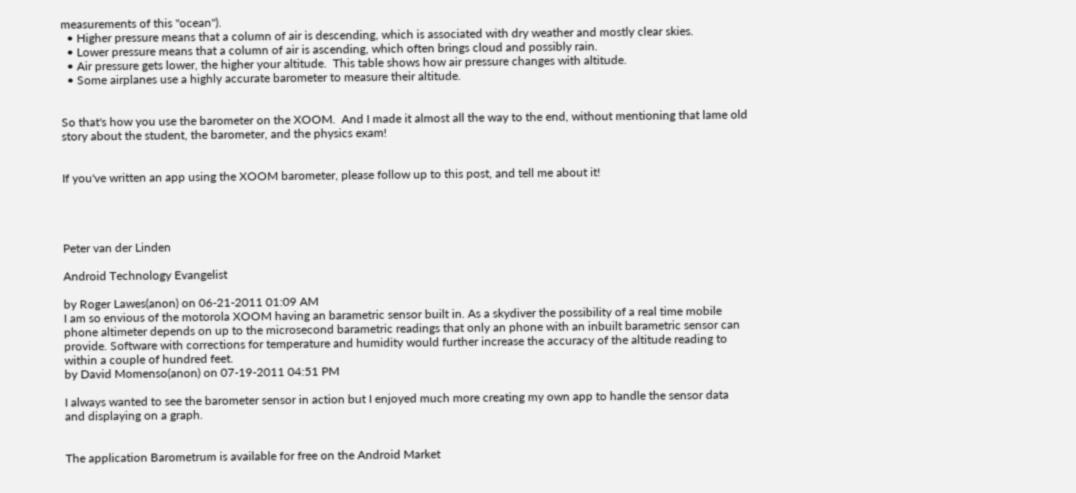measurements of this "ocean").
  • Higher pressure means that a column of air is descending, which is associated with dry weather and mostly clear skies.
  • Lower pressure means that a column of air is ascending, which often brings cloud and possibly rain.
  • Air pressure gets lower, the higher your altitude.  This table shows how air pressure changes with altitude.
  • Some airplanes use a highly accurate barometer to measure their altitude.


So that's how you use the barometer on the XOOM.  And I made it almost all the way to the end, without mentioning that lame old story about the student, the barometer, and the physics exam!


If you've written an app using the XOOM barometer, please follow up to this post, and tell me about it!




Peter van der Linden

Android Technology Evangelist

by Roger Lawes(anon) on 06-21-2011 01:09 AM
I am so envious of the motorola XOOM having an barametric sensor built in. As a skydiver the possibility of a real time mobile phone altimeter depends on up to the microsecond barametric readings that only an phone with an inbuilt barametric sensor can provide. Software with corrections for temperature and humidity would further increase the accuracy of the altitude reading to within a couple of hundred feet.
by David Momenso(anon) on 07-19-2011 04:51 PM

I always wanted to see the barometer sensor in action but I enjoyed much more creating my own app to handle the sensor data and displaying on a graph.


The application Barometrum is available for free on the Android Market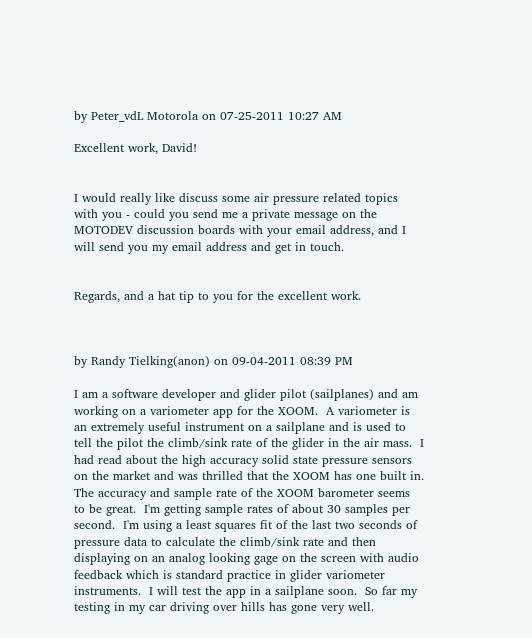by Peter_vdL Motorola on 07-25-2011 10:27 AM

Excellent work, David!


I would really like discuss some air pressure related topics with you - could you send me a private message on the MOTODEV discussion boards with your email address, and I will send you my email address and get in touch.


Regards, and a hat tip to you for the excellent work.



by Randy Tielking(anon) on 09-04-2011 08:39 PM

I am a software developer and glider pilot (sailplanes) and am working on a variometer app for the XOOM.  A variometer is an extremely useful instrument on a sailplane and is used to tell the pilot the climb/sink rate of the glider in the air mass.  I had read about the high accuracy solid state pressure sensors on the market and was thrilled that the XOOM has one built in.  The accuracy and sample rate of the XOOM barometer seems to be great.  I'm getting sample rates of about 30 samples per second.  I'm using a least squares fit of the last two seconds of pressure data to calculate the climb/sink rate and then displaying on an analog looking gage on the screen with audio feedback which is standard practice in glider variometer instruments.  I will test the app in a sailplane soon.  So far my testing in my car driving over hills has gone very well.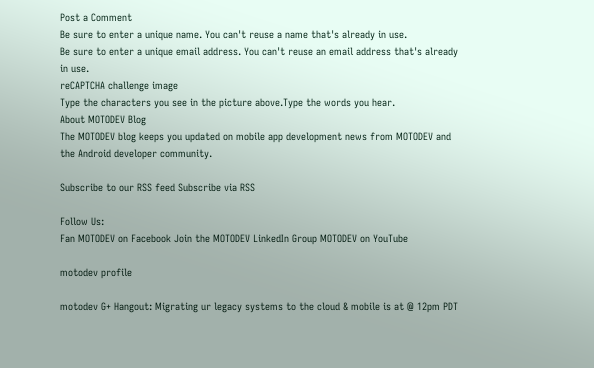Post a Comment
Be sure to enter a unique name. You can't reuse a name that's already in use.
Be sure to enter a unique email address. You can't reuse an email address that's already in use.
reCAPTCHA challenge image
Type the characters you see in the picture above.Type the words you hear.
About MOTODEV Blog
The MOTODEV blog keeps you updated on mobile app development news from MOTODEV and the Android developer community.

Subscribe to our RSS feed Subscribe via RSS

Follow Us:
Fan MOTODEV on Facebook Join the MOTODEV LinkedIn Group MOTODEV on YouTube

motodev profile

motodev G+ Hangout: Migrating ur legacy systems to the cloud & mobile is at @ 12pm PDT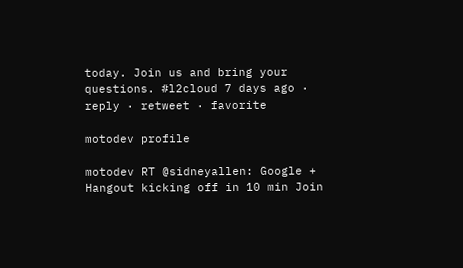today. Join us and bring your questions. #l2cloud 7 days ago · reply · retweet · favorite

motodev profile

motodev RT @sidneyallen: Google + Hangout kicking off in 10 min Join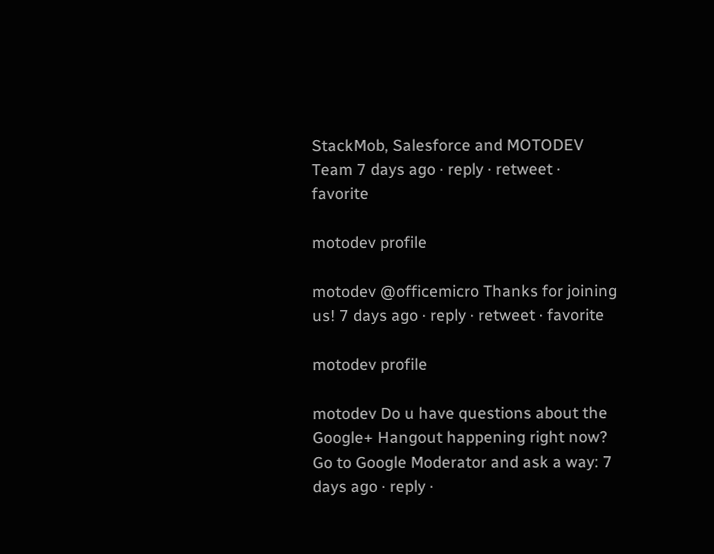StackMob, Salesforce and MOTODEV Team 7 days ago · reply · retweet · favorite

motodev profile

motodev @officemicro Thanks for joining us! 7 days ago · reply · retweet · favorite

motodev profile

motodev Do u have questions about the Google+ Hangout happening right now? Go to Google Moderator and ask a way: 7 days ago · reply ·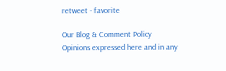retweet · favorite

Our Blog & Comment Policy
Opinions expressed here and in any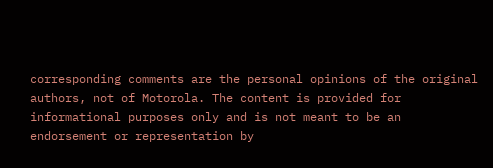corresponding comments are the personal opinions of the original authors, not of Motorola. The content is provided for informational purposes only and is not meant to be an endorsement or representation by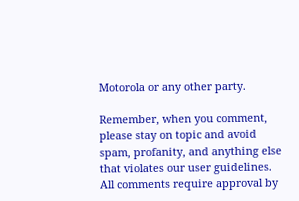Motorola or any other party.

Remember, when you comment, please stay on topic and avoid spam, profanity, and anything else that violates our user guidelines. All comments require approval by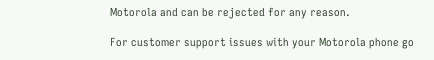Motorola and can be rejected for any reason.

For customer support issues with your Motorola phone go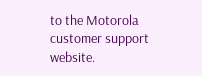to the Motorola customer support website.